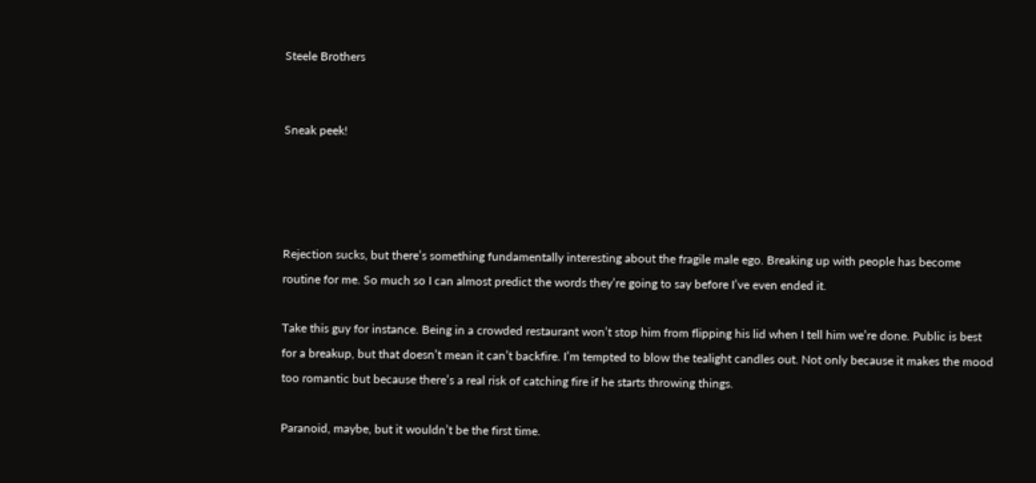Steele Brothers


Sneak peek!




Rejection sucks, but there’s something fundamentally interesting about the fragile male ego. Breaking up with people has become routine for me. So much so I can almost predict the words they’re going to say before I’ve even ended it.

Take this guy for instance. Being in a crowded restaurant won’t stop him from flipping his lid when I tell him we’re done. Public is best for a breakup, but that doesn’t mean it can’t backfire. I’m tempted to blow the tealight candles out. Not only because it makes the mood too romantic but because there’s a real risk of catching fire if he starts throwing things.

Paranoid, maybe, but it wouldn’t be the first time.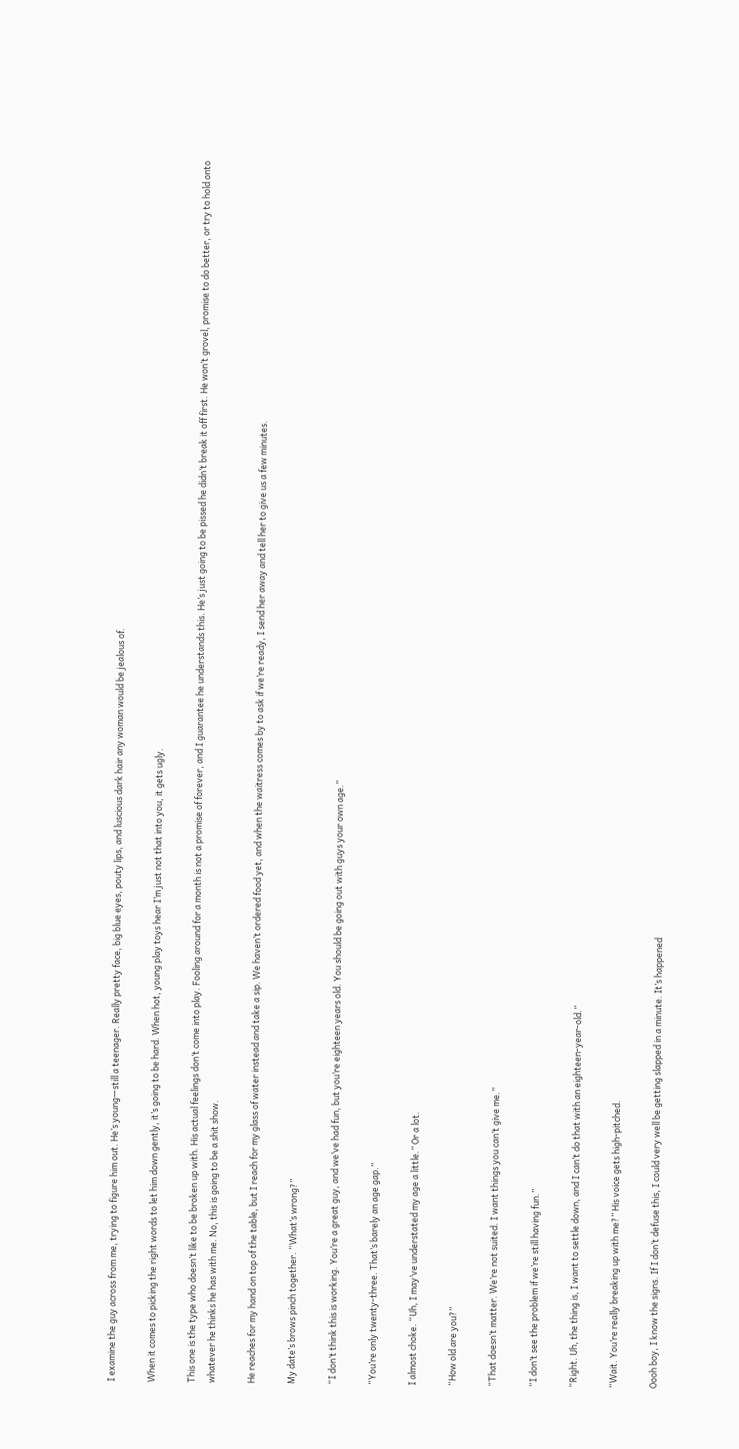I examine the guy across from me, trying to figure him out. He’s young—still a teenager. Really pretty face, big blue eyes, pouty lips, and luscious dark hair any woman would be jealous of.

When it comes to picking the right words to let him down gently, it’s going to be hard. When hot, young play toys hear I’m just not that into you, it gets ugly.

This one is the type who doesn’t like to be broken up with. His actual feelings don’t come into play. Fooling around for a month is not a promise of forever, and I guarantee he understands this. He’s just going to be pissed he didn’t break it off first. He won’t grovel, promise to do better, or try to hold onto whatever he thinks he has with me. No, this is going to be a shit show.

He reaches for my hand on top of the table, but I reach for my glass of water instead and take a sip. We haven’t ordered food yet, and when the waitress comes by to ask if we’re ready, I send her away and tell her to give us a few minutes.

My date’s brows pinch together. “What’s wrong?”

“I don’t think this is working. You’re a great guy, and we’ve had fun, but you’re eighteen years old. You should be going out with guys your own age.”

“You’re only twenty-three. That’s barely an age gap.”

I almost choke. “Uh, I may’ve understated my age a little.” Or a lot.

“How old are you?”

“That doesn’t matter. We’re not suited. I want things you can’t give me.”

“I don’t see the problem if we’re still having fun.”

“Right. Uh, the thing is, I want to settle down, and I can’t do that with an eighteen-year-old.”

“Wait. You’re really breaking up with me?” His voice gets high-pitched.

Oooh boy, I know the signs. If I don’t defuse this, I could very well be getting slapped in a minute. It’s happened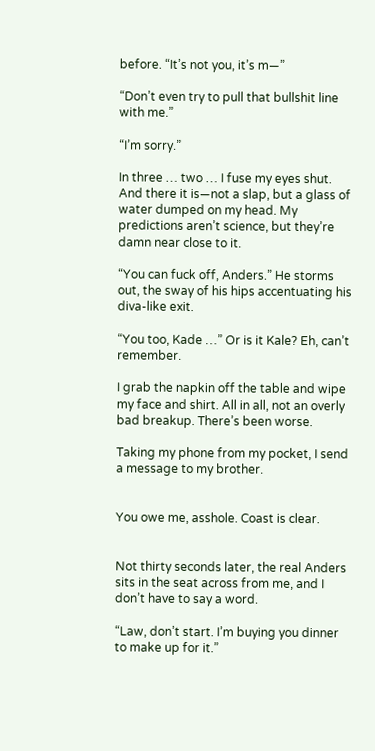before. “It’s not you, it’s m—”

“Don’t even try to pull that bullshit line with me.”

“I’m sorry.”

In three … two … I fuse my eyes shut. And there it is—not a slap, but a glass of water dumped on my head. My predictions aren’t science, but they’re damn near close to it.

“You can fuck off, Anders.” He storms out, the sway of his hips accentuating his diva-like exit.

“You too, Kade …” Or is it Kale? Eh, can’t remember.

I grab the napkin off the table and wipe my face and shirt. All in all, not an overly bad breakup. There’s been worse.

Taking my phone from my pocket, I send a message to my brother.


You owe me, asshole. Coast is clear.


Not thirty seconds later, the real Anders sits in the seat across from me, and I don’t have to say a word.

“Law, don’t start. I’m buying you dinner to make up for it.”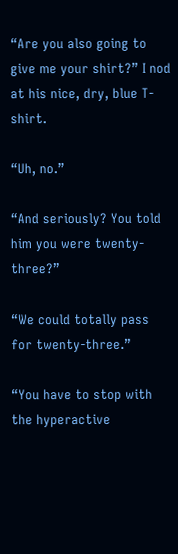“Are you also going to give me your shirt?” I nod at his nice, dry, blue T-shirt.

“Uh, no.”

“And seriously? You told him you were twenty-three?”

“We could totally pass for twenty-three.”

“You have to stop with the hyperactive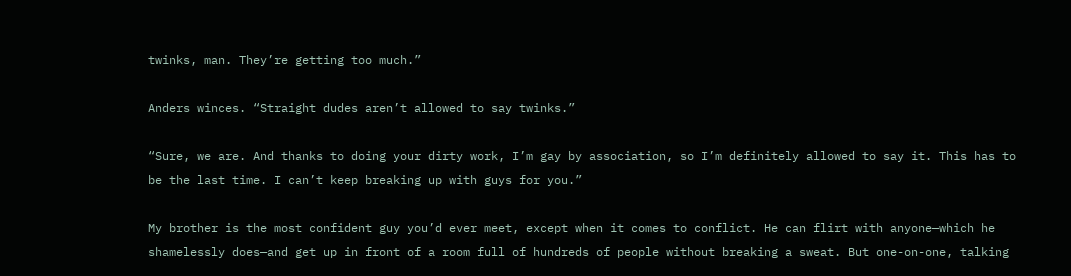twinks, man. They’re getting too much.”

Anders winces. “Straight dudes aren’t allowed to say twinks.”

“Sure, we are. And thanks to doing your dirty work, I’m gay by association, so I’m definitely allowed to say it. This has to be the last time. I can’t keep breaking up with guys for you.”

My brother is the most confident guy you’d ever meet, except when it comes to conflict. He can flirt with anyone—which he shamelessly does—and get up in front of a room full of hundreds of people without breaking a sweat. But one-on-one, talking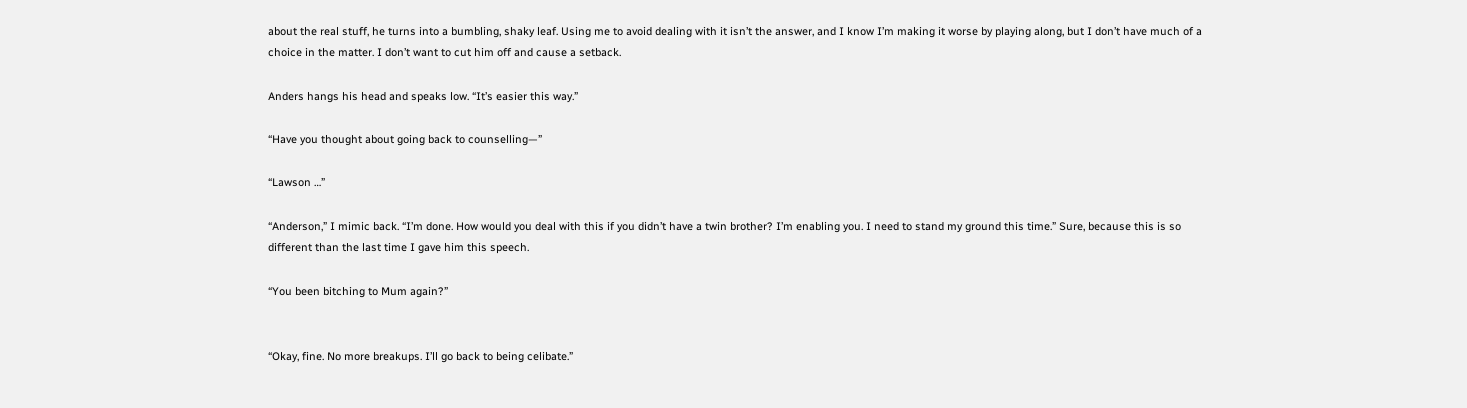about the real stuff, he turns into a bumbling, shaky leaf. Using me to avoid dealing with it isn’t the answer, and I know I’m making it worse by playing along, but I don’t have much of a choice in the matter. I don’t want to cut him off and cause a setback.

Anders hangs his head and speaks low. “It’s easier this way.”

“Have you thought about going back to counselling—”

“Lawson …”

“Anderson,” I mimic back. “I’m done. How would you deal with this if you didn’t have a twin brother? I’m enabling you. I need to stand my ground this time.” Sure, because this is so different than the last time I gave him this speech.

“You been bitching to Mum again?”


“Okay, fine. No more breakups. I’ll go back to being celibate.”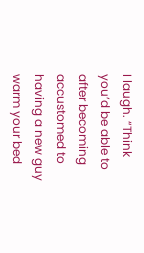I laugh. “Think you’d be able to after becoming accustomed to having a new guy warm your bed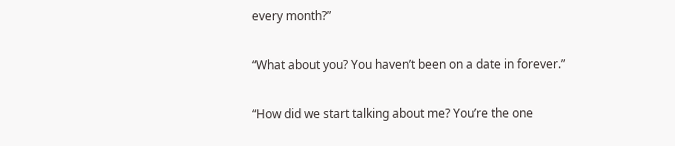every month?”

“What about you? You haven’t been on a date in forever.”

“How did we start talking about me? You’re the one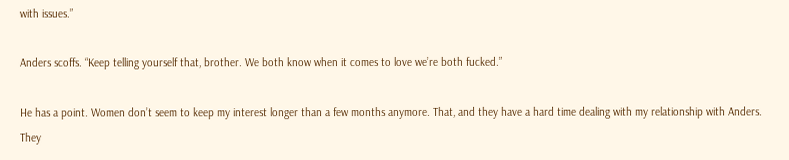with issues.”

Anders scoffs. “Keep telling yourself that, brother. We both know when it comes to love we’re both fucked.”

He has a point. Women don’t seem to keep my interest longer than a few months anymore. That, and they have a hard time dealing with my relationship with Anders. They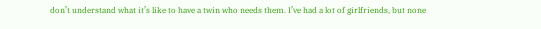don’t understand what it’s like to have a twin who needs them. I’ve had a lot of girlfriends, but none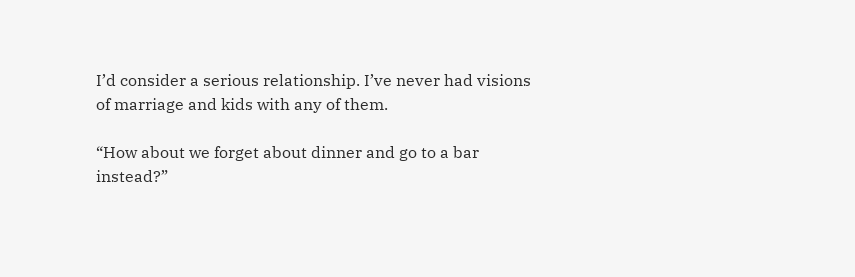I’d consider a serious relationship. I’ve never had visions of marriage and kids with any of them.

“How about we forget about dinner and go to a bar instead?”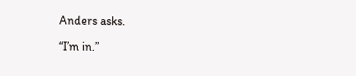Anders asks.

“I’m in.”